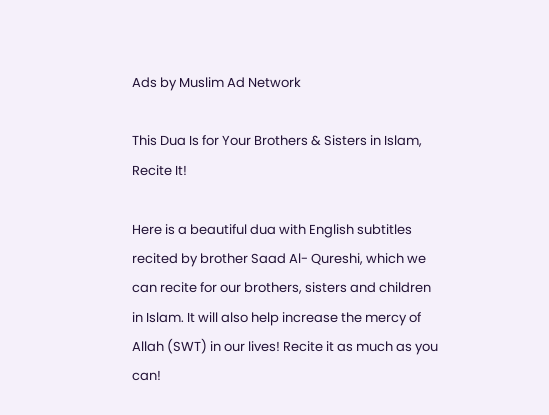Ads by Muslim Ad Network

This Dua Is for Your Brothers & Sisters in Islam, Recite It!

Here is a beautiful dua with English subtitles recited by brother Saad Al- Qureshi, which we can recite for our brothers, sisters and children in Islam. It will also help increase the mercy of Allah (SWT) in our lives! Recite it as much as you can!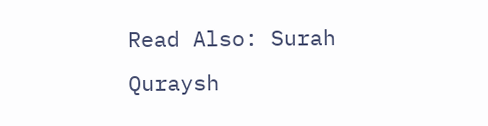Read Also: Surah Quraysh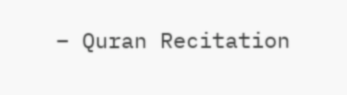– Quran Recitation